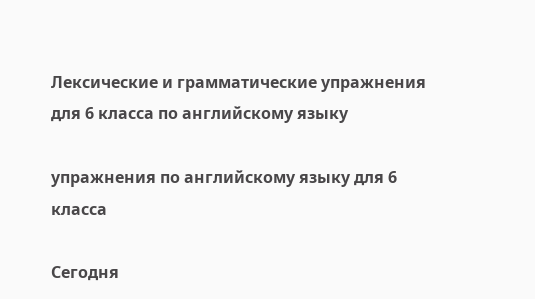Лексические и грамматические упражнения для 6 класса по английскому языку

упражнения по английскому языку для 6 класса

Сегодня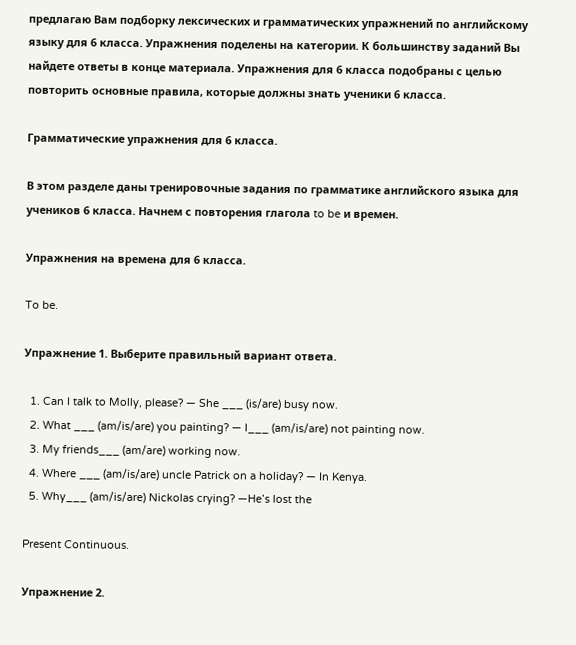предлагаю Вам подборку лексических и грамматических упражнений по английскому языку для 6 класса. Упражнения поделены на категории. К большинству заданий Вы найдете ответы в конце материала. Упражнения для 6 класса подобраны с целью повторить основные правила, которые должны знать ученики 6 класса.

Грамматические упражнения для 6 класса.

В этом разделе даны тренировочные задания по грамматике английского языка для учеников 6 класса. Начнем с повторения глагола to be и времен.

Упражнения на времена для 6 класса.

To be.

Упражнение 1. Выберите правильный вариант ответа.

  1. Can I talk to Molly, please? — She ___ (is/are) busy now.
  2. What ___ (am/is/are) you painting? — I___ (am/is/are) not painting now.
  3. My friends___ (am/are) working now.
  4. Where ___ (am/is/are) uncle Patrick on a holiday? — In Kenya.
  5. Why___ (am/is/are) Nickolas crying? —He’s lost the

Present Continuous.

Упражнение 2.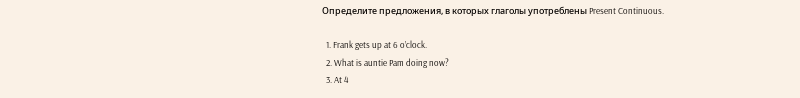Определите предложения, в которых глаголы употреблены Present Continuous.

  1. Frank gets up at 6 o’clock.
  2. What is auntie Pam doing now?
  3. At 4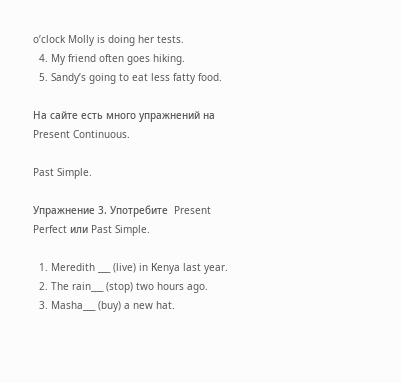o’clock Molly is doing her tests.
  4. My friend often goes hiking.
  5. Sandy’s going to eat less fatty food.

На сайте есть много упражнений на Present Continuous.

Past Simple.

Упражнение 3. Употребите  Present Perfect или Past Simple.

  1. Meredith ___ (live) in Кenya last year.
  2. The rain___ (stop) two hours ago.
  3. Masha___ (buy) a new hat.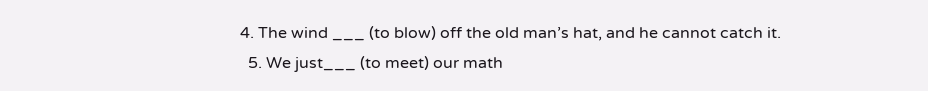4. The wind ___ (to blow) off the old man’s hat, and he cannot catch it.
  5. We just___ (to meet) our math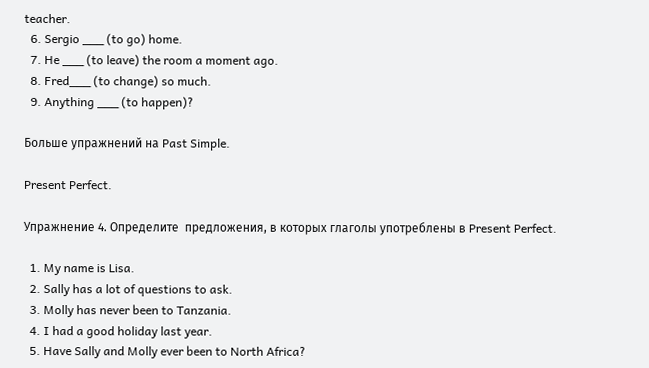teacher.
  6. Sergio ___ (to go) home.
  7. He ___ (to leave) the room a moment ago.
  8. Fred___ (to change) so much.
  9. Anything ___ (to happen)?

Больше упражнений на Past Simple.

Present Perfect.

Упражнение 4. Определите  предложения, в которых глаголы употреблены в Present Perfect.

  1. My name is Lisa.
  2. Sally has a lot of questions to ask.
  3. Molly has never been to Tanzania.
  4. I had a good holiday last year.
  5. Have Sally and Molly ever been to North Africa?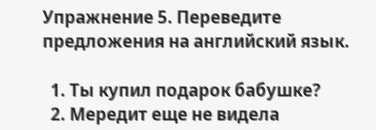Упражнение 5. Переведите предложения на английский язык.

  1. Ты купил подарок бабушке?
  2. Мередит еще не видела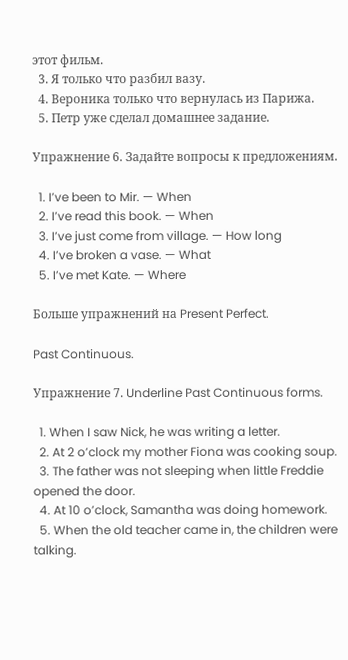этот фильм.
  3. Я только что разбил вазу.
  4. Вероника только что вернулась из Парижа.
  5. Петр уже сделал домашнее задание.

Упражнение 6. Задайте вопросы к предложениям.

  1. I’ve been to Mir. — When
  2. I’ve read this book. — When
  3. I’ve just come from village. — How long
  4. I’ve broken a vase. — What
  5. I’ve met Kate. — Where

Больше упражнений на Present Perfect.

Past Continuous.

Упражнение 7. Underline Past Continuous forms.

  1. When I saw Nick, he was writing a letter.
  2. At 2 o’clock my mother Fiona was cooking soup.
  3. The father was not sleeping when little Freddie opened the door.
  4. At 10 o’clock, Samantha was doing homework.
  5. When the old teacher came in, the children were talking.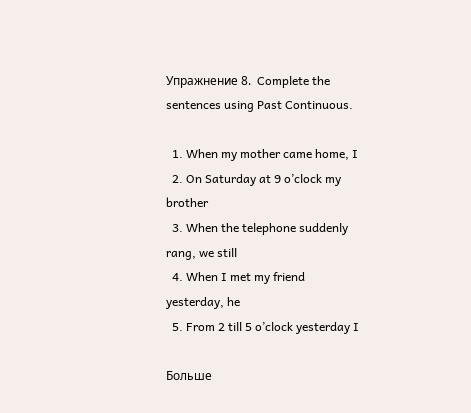Упражнение 8.  Complete the sentences using Past Continuous.

  1. When my mother came home, I
  2. On Saturday at 9 o’clock my brother
  3. When the telephone suddenly rang, we still
  4. When I met my friend yesterday, he
  5. From 2 till 5 o’clock yesterday I

Больше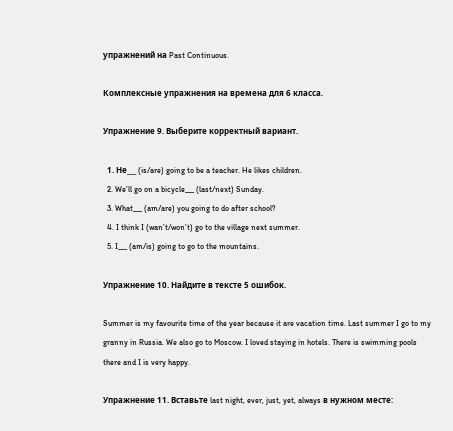упражнений на Past Continuous.

Комплексные упражнения на времена для 6 класса.

Упражнение 9. Выберите корректный вариант.

  1. Не___ (is/are) going to be a teacher. He likes children.
  2. We’ll go on a bicycle___ (last/next) Sunday.
  3. What___ (am/are) you going to do after school?
  4. I think I (wan’t/won’t) go to the village next summer.
  5. I___ (am/is) going to go to the mountains.

Упражнение 10. Найдите в тексте 5 ошибок.

Summer is my favourite time of the year because it are vacation time. Last summer I go to my granny in Russia. We also go to Moscow. I loved staying in hotels. There is swimming pools there and I is very happy.

Упражнение 11. Вставьте last night, ever, just, yet, always в нужном месте: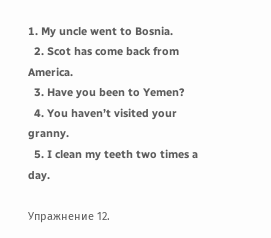1. My uncle went to Bosnia.
  2. Scot has come back from America.
  3. Have you been to Yemen?
  4. You haven’t visited your granny.
  5. I clean my teeth two times a day.

Упражнение 12.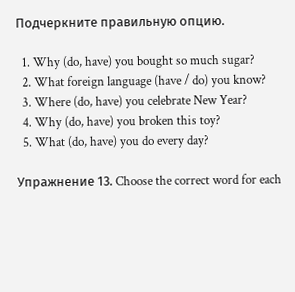Подчеркните правильную опцию.

  1. Why (do, have) you bought so much sugar?
  2. What foreign language (have / do) you know?
  3. Where (do, have) you celebrate New Year?
  4. Why (do, have) you broken this toy?
  5. What (do, have) you do every day?

Упражнение 13. Choose the correct word for each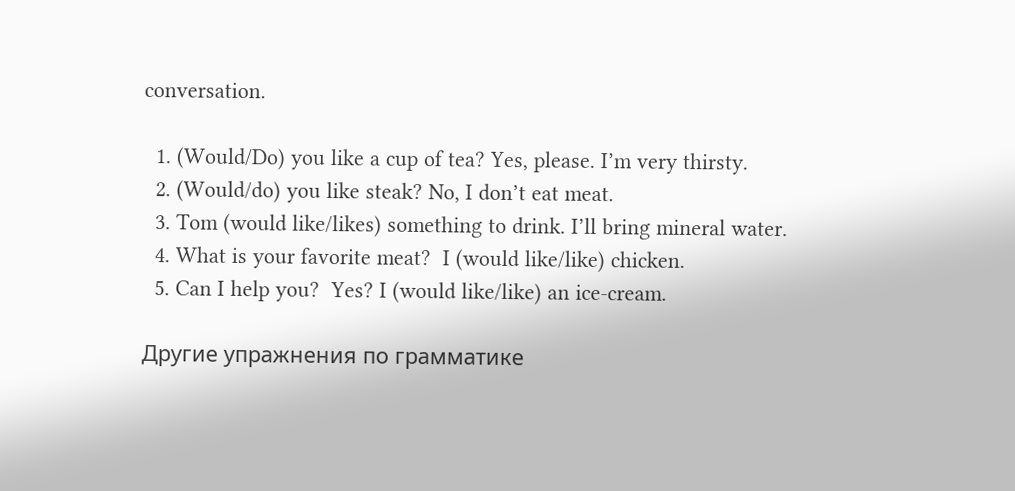conversation.

  1. (Would/Do) you like a cup of tea? Yes, please. I’m very thirsty.
  2. (Would/do) you like steak? No, I don’t eat meat.
  3. Tom (would like/likes) something to drink. I’ll bring mineral water.
  4. What is your favorite meat?  I (would like/like) chicken.
  5. Can I help you?  Yes? I (would like/like) an ice-cream.

Другие упражнения по грамматике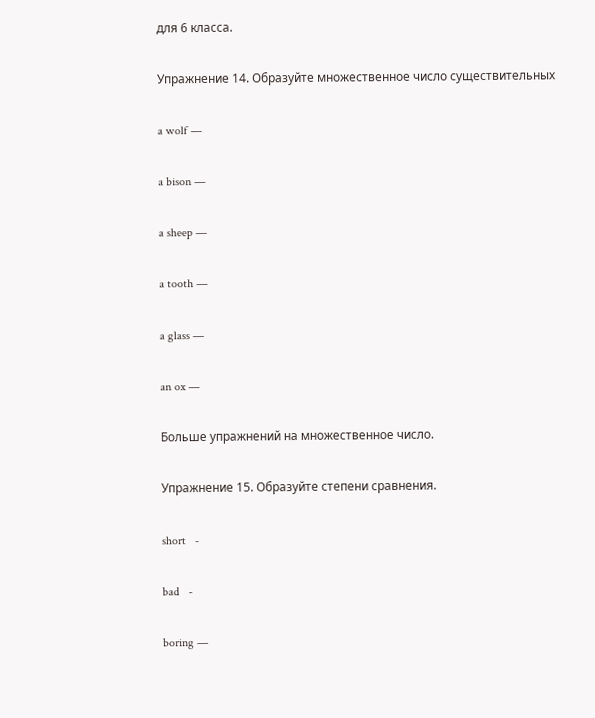для 6 класса.

Упражнение 14. Образуйте множественное число существительных

a wolf —

a bison —

a sheep —

a tooth —

a glass —

an ox —

Больше упражнений на множественное число.

Упражнение 15. Образуйте степени сравнения.

short   -

bad   -

boring —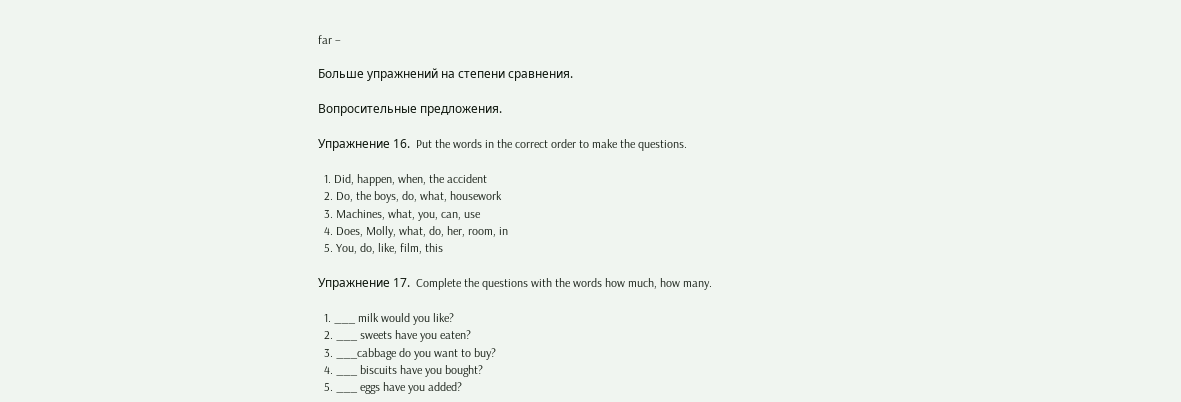far –

Больше упражнений на степени сравнения.

Вопросительные предложения.

Упражнение 16.  Put the words in the correct order to make the questions.

  1. Did, happen, when, the accident
  2. Do, the boys, do, what, housework
  3. Machines, what, you, can, use
  4. Does, Molly, what, do, her, room, in
  5. You, do, like, film, this

Упражнение 17.  Complete the questions with the words how much, how many.

  1. ___ milk would you like?
  2. ___ sweets have you eaten?
  3. ___cabbage do you want to buy?
  4. ___ biscuits have you bought?
  5. ___ eggs have you added?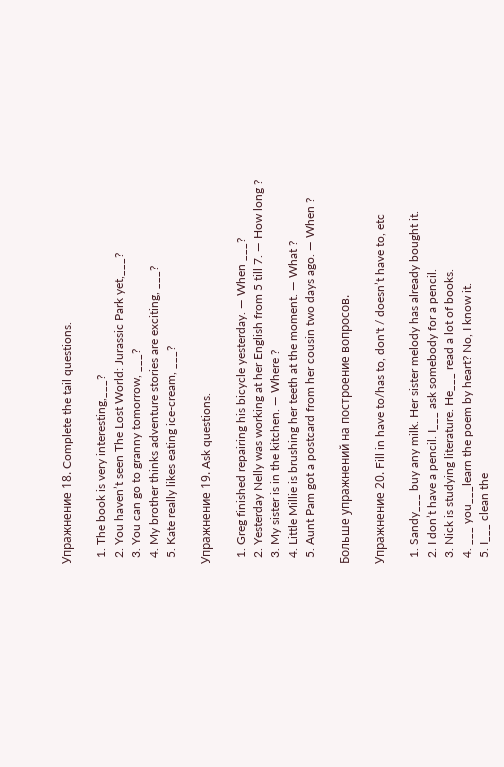Упражнение 18. Complete the tail questions.

  1. The book is very interesting,___?
  2. You haven’t seen The Lost World: Jurassic Park yet,___?
  3. You can go to granny tomorrow, ___?
  4. My brother thinks adventure stories are exciting, ___?
  5. Kate really likes eating ice-cream, ___?

Упражнение 19. Ask questions.

  1. Greg finished repairing his bicycle yesterday. — When ___?
  2. Yesterday Nelly was working at her English from 5 till 7. — How long ?
  3. My sister is in the kitchen. — Where ?
  4. Little Millie is brushing her teeth at the moment. — What ?
  5. Aunt Pam got a postcard from her cousin two days ago. — When ?

Больше упражнений на построение вопросов.

Упражнение 20. Fill in have to/has to, don't / doesn’t have to, etc

  1. Sandy___ buy any milk. Her sister melody has already bought it.
  2. I don’t have a pencil. I___ ask somebody for a pencil.
  3. Nick is studying literature. He___ read a lot of books.
  4. ___ you___learn the poem by heart? No, I know it.
  5. I___ clean the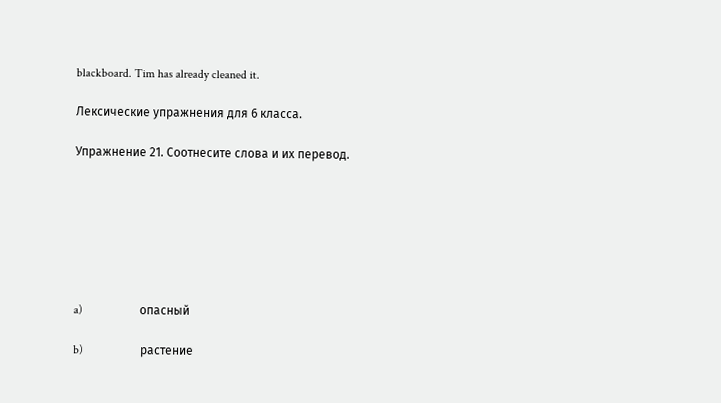blackboard. Tim has already cleaned it.

Лексические упражнения для 6 класса.

Упражнение 21. Соотнесите слова и их перевод.







a)                   опасный

b)                   растение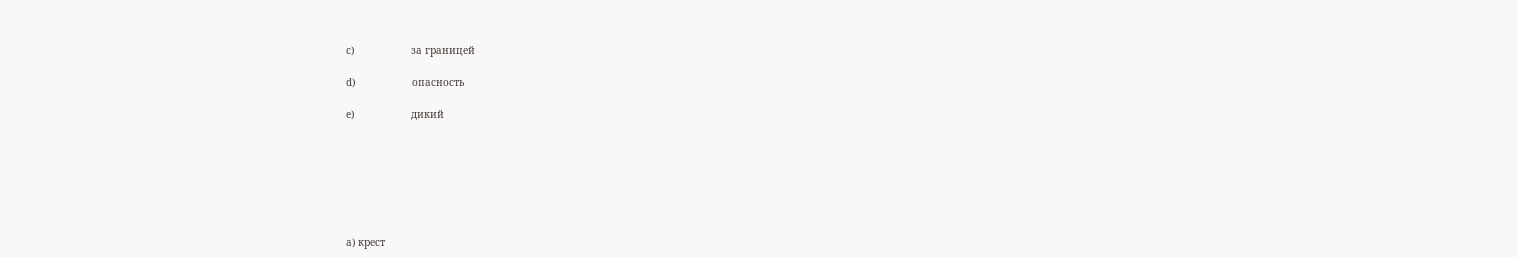c)                   за границей

d)                   опасность

e)                   дикий







a) крест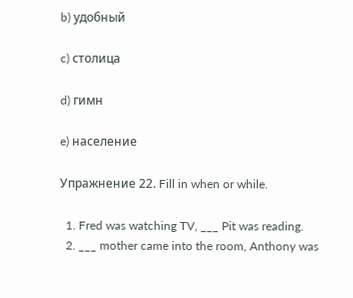b) удобный

c) столица

d) гимн

e) население

Упражнение 22. Fill in when or while.

  1. Fred was watching TV, ___ Pit was reading.
  2. ___ mother came into the room, Anthony was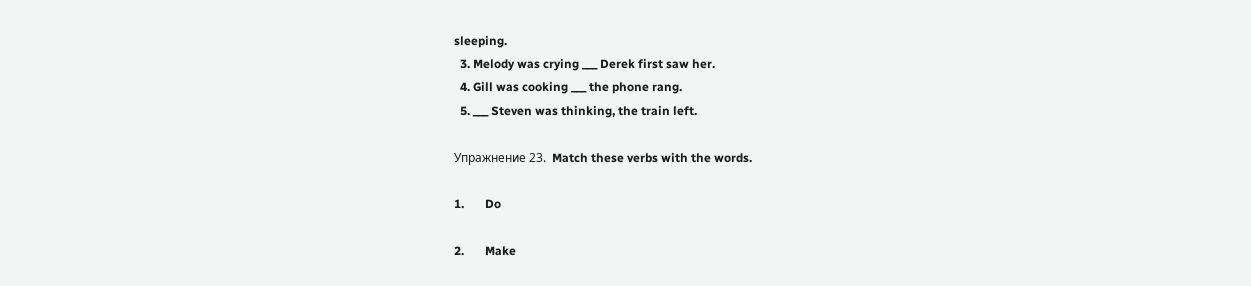sleeping.
  3. Melody was crying ___ Derek first saw her.
  4. Gill was cooking ___ the phone rang.
  5. ___ Steven was thinking, the train left.

Упражнение 23.  Match these verbs with the words.

1.       Do

2.       Make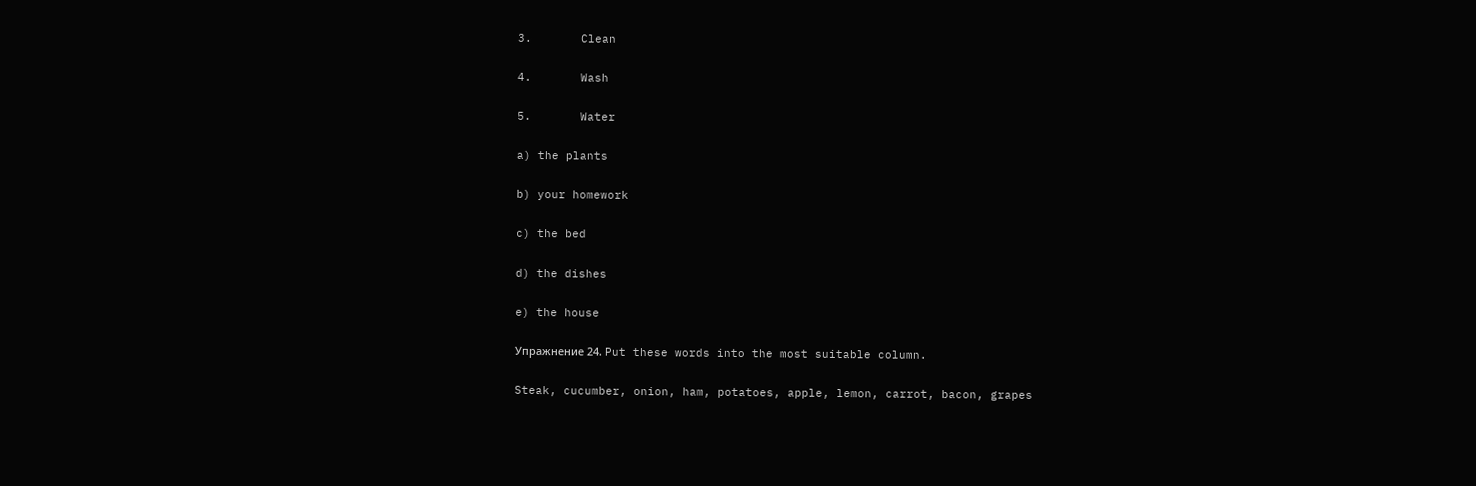3.       Clean

4.       Wash

5.       Water

a) the plants

b) your homework

c) the bed

d) the dishes

e) the house

Упражнение 24. Put these words into the most suitable column.

Steak, cucumber, onion, ham, potatoes, apple, lemon, carrot, bacon, grapes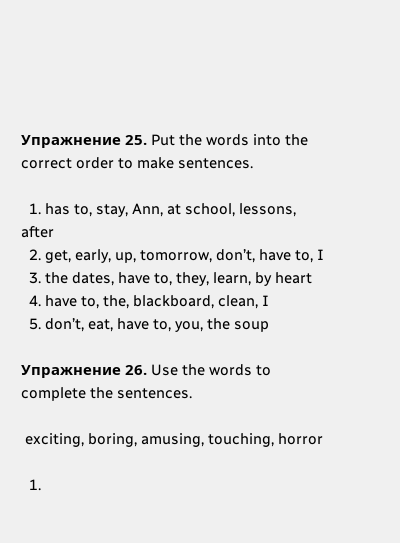Упражнение 25. Put the words into the correct order to make sentences.

  1. has to, stay, Ann, at school, lessons, after
  2. get, early, up, tomorrow, don’t, have to, I
  3. the dates, have to, they, learn, by heart
  4. have to, the, blackboard, clean, I
  5. don’t, eat, have to, you, the soup

Упражнение 26. Use the words to complete the sentences.

 exciting, boring, amusing, touching, horror

  1.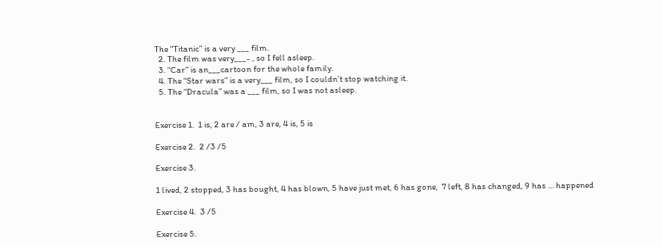The “Titanic” is a very ___ film.
  2. The film was very___- , so I fell asleep.
  3. “Car” is an___cartoon for the whole family.
  4. The “Star wars” is a very___ film, so I couldn’t stop watching it.
  5. The “Dracula” was a ___ film, so I was not asleep.


Exercise 1.  1 is, 2 are / am, 3 are, 4 is, 5 is

Exercise 2.  2 /3 /5

Exercise 3.

1 lived, 2 stopped, 3 has bought, 4 has blown, 5 have just met, 6 has gone,  7 left, 8 has changed, 9 has … happened

Exercise 4.  3 /5

Exercise 5.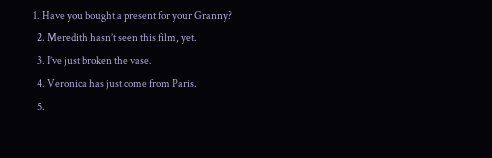1. Have you bought a present for your Granny?
  2. Meredith hasn’t seen this film, yet.
  3. I’ve just broken the vase.
  4. Veronica has just come from Paris.
  5.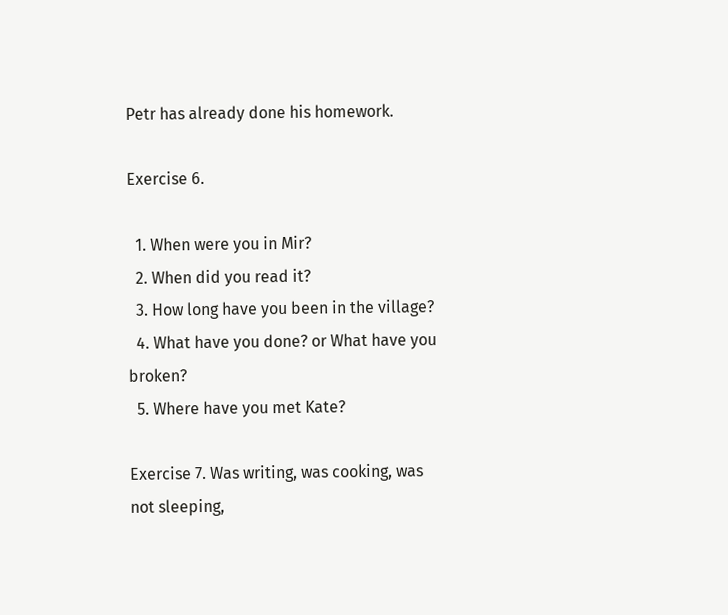Petr has already done his homework.

Exercise 6.

  1. When were you in Mir?
  2. When did you read it?
  3. How long have you been in the village?
  4. What have you done? or What have you broken?
  5. Where have you met Kate?

Exercise 7. Was writing, was cooking, was not sleeping,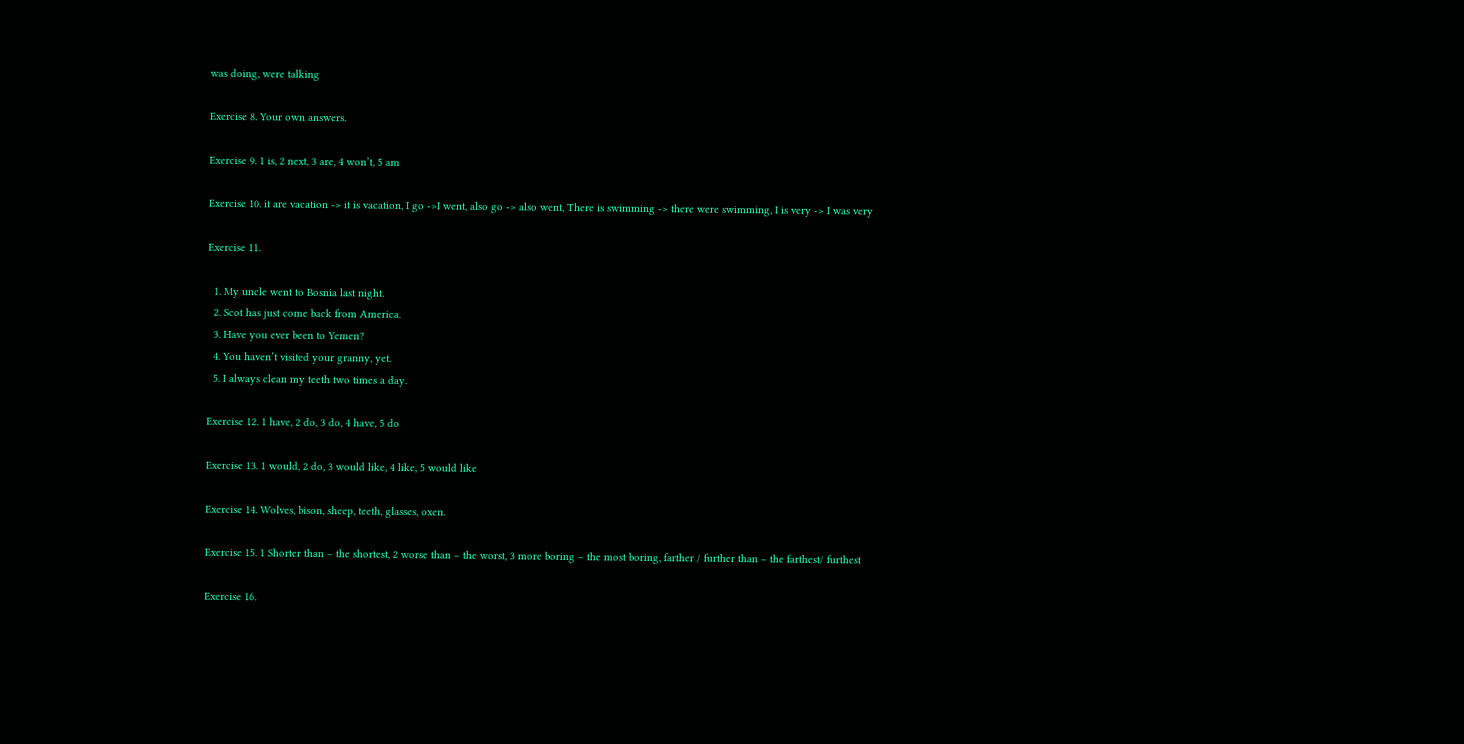was doing, were talking

Exercise 8. Your own answers.

Exercise 9. 1 is, 2 next, 3 are, 4 won’t, 5 am

Exercise 10. it are vacation -> it is vacation, I go ->I went, also go -> also went, There is swimming -> there were swimming, I is very -> I was very

Exercise 11.

  1. My uncle went to Bosnia last night.
  2. Scot has just come back from America.
  3. Have you ever been to Yemen?
  4. You haven’t visited your granny, yet.
  5. I always clean my teeth two times a day.

Exercise 12. 1 have, 2 do, 3 do, 4 have, 5 do

Exercise 13. 1 would, 2 do, 3 would like, 4 like, 5 would like

Exercise 14. Wolves, bison, sheep, teeth, glasses, oxen.

Exercise 15. 1 Shorter than – the shortest, 2 worse than – the worst, 3 more boring – the most boring, farther / further than – the farthest/ furthest

Exercise 16.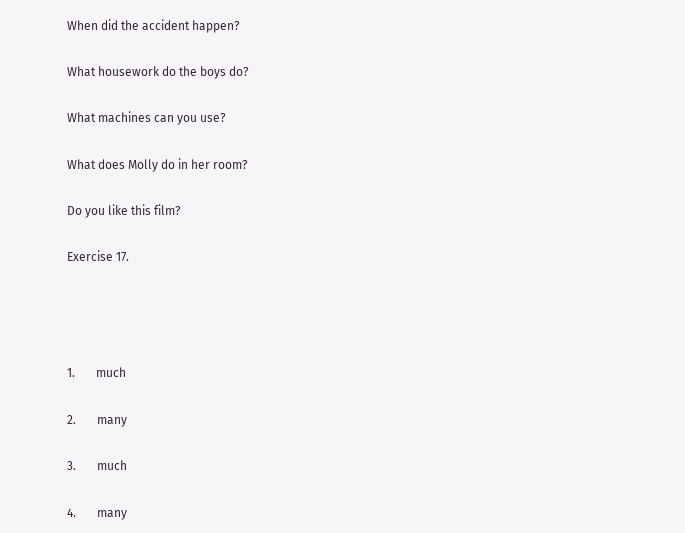When did the accident happen?

What housework do the boys do?

What machines can you use?

What does Molly do in her room?

Do you like this film?

Exercise 17.




1.       much

2.       many

3.       much

4.       many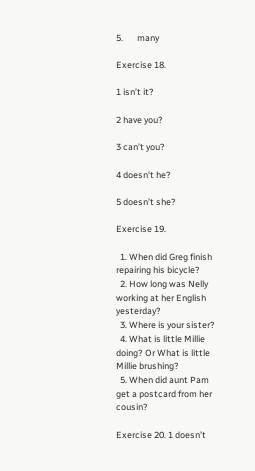5.       many

Exercise 18.

1 isn’t it?

2 have you?

3 can’t you?

4 doesn’t he?

5 doesn’t she?

Exercise 19.

  1. When did Greg finish repairing his bicycle?
  2. How long was Nelly working at her English yesterday?
  3. Where is your sister?
  4. What is little Millie doing? Or What is little Millie brushing?
  5. When did aunt Pam get a postcard from her cousin?

Exercise 20. 1 doesn’t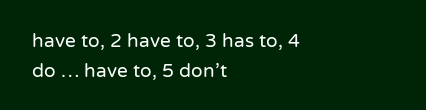have to, 2 have to, 3 has to, 4 do … have to, 5 don’t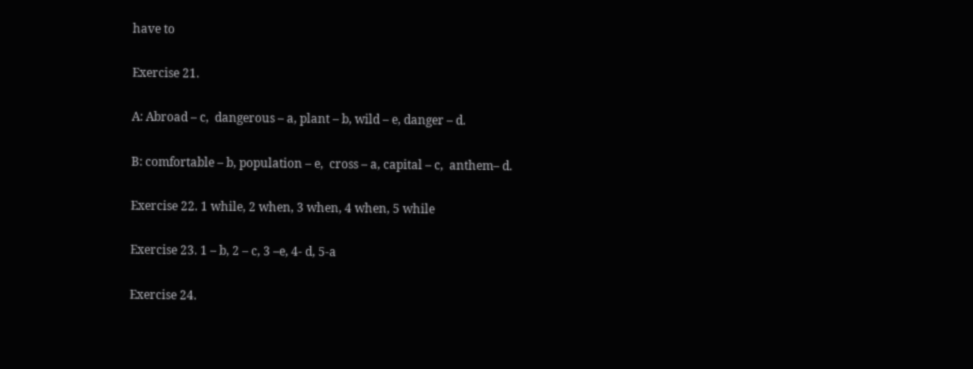have to

Exercise 21.

A: Abroad – c,  dangerous – a, plant – b, wild – e, danger – d.

B: comfortable – b, population – e,  cross – a, capital – c,  anthem– d.

Exercise 22. 1 while, 2 when, 3 when, 4 when, 5 while

Exercise 23. 1 – b, 2 – c, 3 –e, 4- d, 5-a

Exercise 24.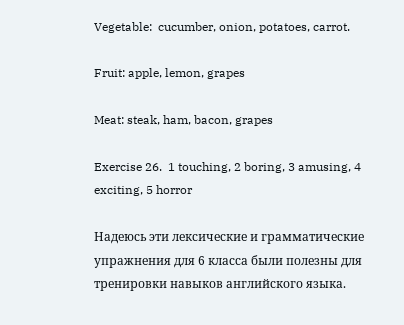Vegetable:  cucumber, onion, potatoes, carrot.

Fruit: apple, lemon, grapes

Meat: steak, ham, bacon, grapes

Exercise 26.  1 touching, 2 boring, 3 amusing, 4 exciting, 5 horror

Надеюсь эти лексические и грамматические упражнения для 6 класса были полезны для тренировки навыков английского языка.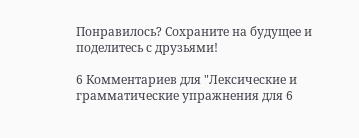Понравилось? Сохраните на будущее и поделитесь с друзьями!

6 Комментариев для "Лексические и грамматические упражнения для 6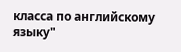класса по английскому языку"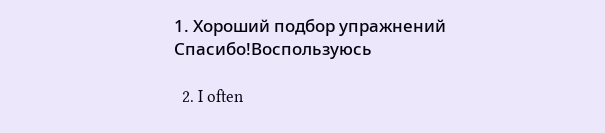1. Хороший подбор упражнений Спасибо!Воспользуюсь

  2. I often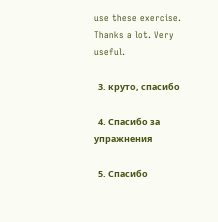use these exercise. Thanks a lot. Very useful.

  3. круто, спасибо

  4. Спасибо за упражнения

  5. Спасибо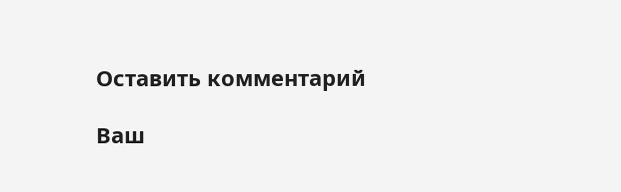Оставить комментарий

Ваш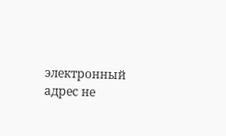электронный адрес не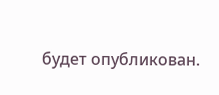будет опубликован.